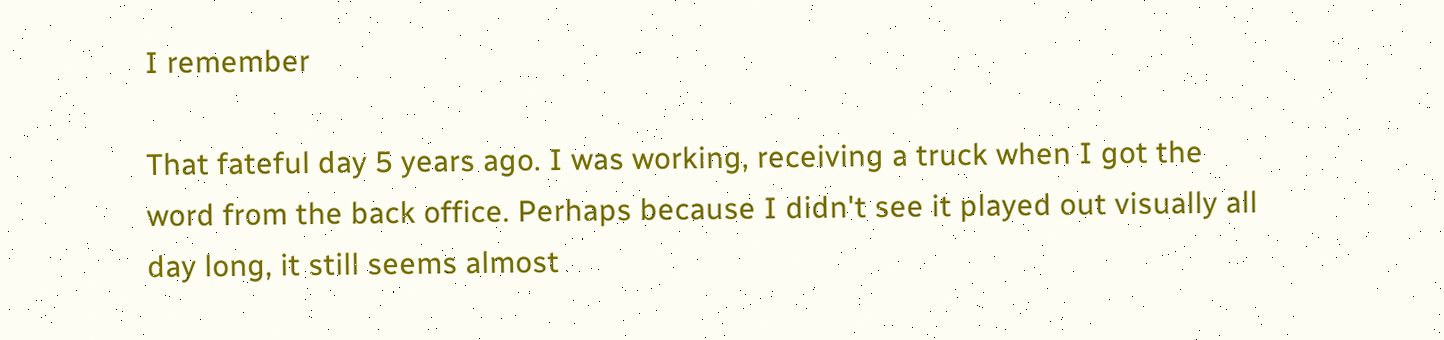I remember

That fateful day 5 years ago. I was working, receiving a truck when I got the word from the back office. Perhaps because I didn't see it played out visually all day long, it still seems almost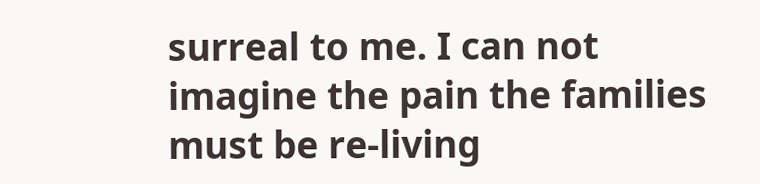surreal to me. I can not imagine the pain the families must be re-living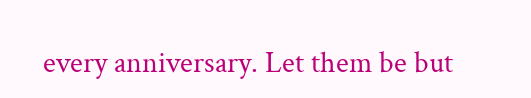every anniversary. Let them be but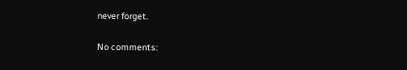never forget.

No comments: